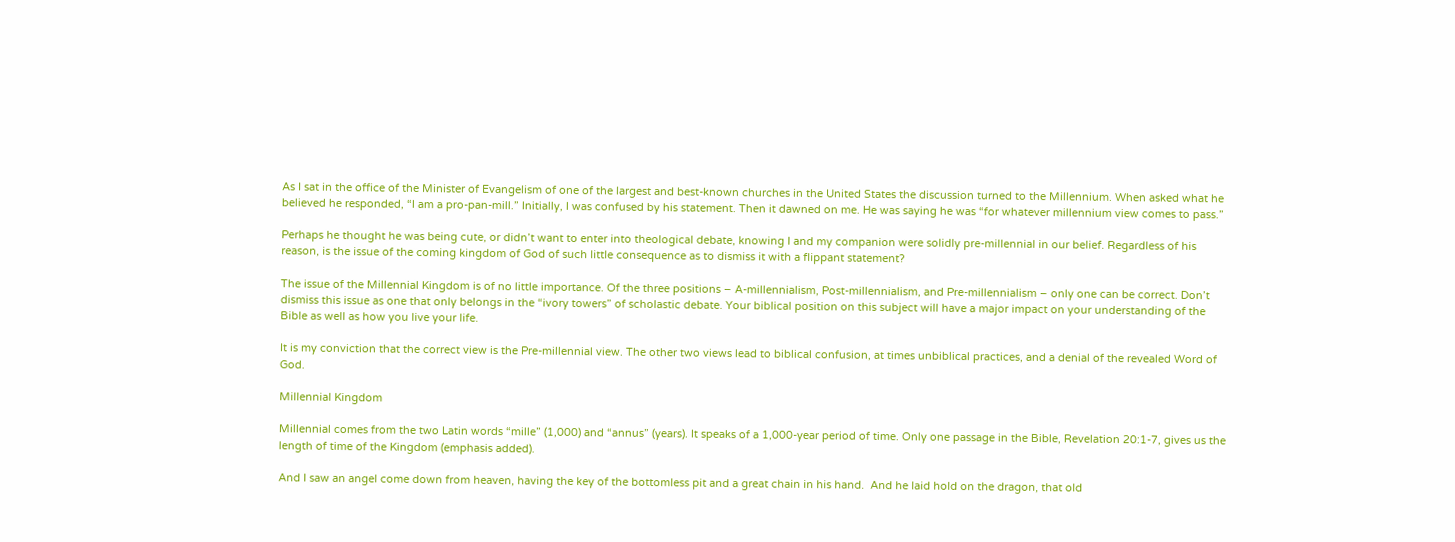As I sat in the office of the Minister of Evangelism of one of the largest and best-known churches in the United States the discussion turned to the Millennium. When asked what he believed he responded, “I am a pro-pan-mill.” Initially, I was confused by his statement. Then it dawned on me. He was saying he was “for whatever millennium view comes to pass.”

Perhaps he thought he was being cute, or didn’t want to enter into theological debate, knowing I and my companion were solidly pre-millennial in our belief. Regardless of his reason, is the issue of the coming kingdom of God of such little consequence as to dismiss it with a flippant statement?

The issue of the Millennial Kingdom is of no little importance. Of the three positions – A-millennialism, Post-millennialism, and Pre-millennialism – only one can be correct. Don’t dismiss this issue as one that only belongs in the “ivory towers” of scholastic debate. Your biblical position on this subject will have a major impact on your understanding of the Bible as well as how you live your life.

It is my conviction that the correct view is the Pre-millennial view. The other two views lead to biblical confusion, at times unbiblical practices, and a denial of the revealed Word of God.

Millennial Kingdom

Millennial comes from the two Latin words “mille” (1,000) and “annus” (years). It speaks of a 1,000-year period of time. Only one passage in the Bible, Revelation 20:1-7, gives us the length of time of the Kingdom (emphasis added).

And I saw an angel come down from heaven, having the key of the bottomless pit and a great chain in his hand.  And he laid hold on the dragon, that old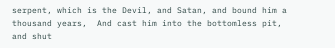serpent, which is the Devil, and Satan, and bound him a thousand years,  And cast him into the bottomless pit, and shut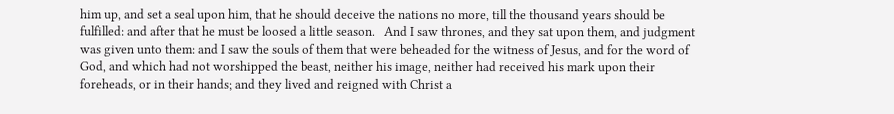him up, and set a seal upon him, that he should deceive the nations no more, till the thousand years should be fulfilled: and after that he must be loosed a little season.   And I saw thrones, and they sat upon them, and judgment was given unto them: and I saw the souls of them that were beheaded for the witness of Jesus, and for the word of God, and which had not worshipped the beast, neither his image, neither had received his mark upon their foreheads, or in their hands; and they lived and reigned with Christ a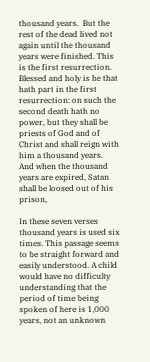thousand years.  But the rest of the dead lived not again until the thousand years were finished. This is the first resurrection.  Blessed and holy is he that hath part in the first resurrection: on such the second death hath no power, but they shall be priests of God and of Christ and shall reign with him a thousand years.  And when the thousand years are expired, Satan shall be loosed out of his prison,

In these seven verses thousand years is used six times. This passage seems to be straight forward and easily understood. A child would have no difficulty understanding that the period of time being spoken of here is 1,000 years, not an unknown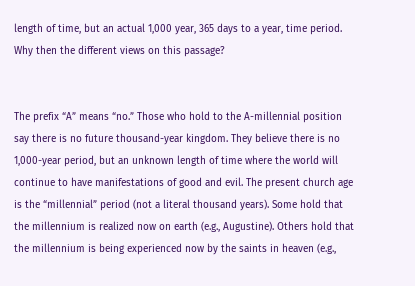length of time, but an actual 1,000 year, 365 days to a year, time period. Why then the different views on this passage?


The prefix “A” means “no.” Those who hold to the A-millennial position say there is no future thousand-year kingdom. They believe there is no 1,000-year period, but an unknown length of time where the world will continue to have manifestations of good and evil. The present church age is the “millennial” period (not a literal thousand years). Some hold that the millennium is realized now on earth (e.g., Augustine). Others hold that the millennium is being experienced now by the saints in heaven (e.g.,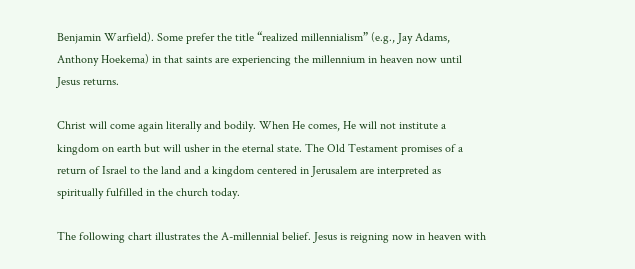Benjamin Warfield). Some prefer the title “realized millennialism” (e.g., Jay Adams, Anthony Hoekema) in that saints are experiencing the millennium in heaven now until Jesus returns.

Christ will come again literally and bodily. When He comes, He will not institute a kingdom on earth but will usher in the eternal state. The Old Testament promises of a return of Israel to the land and a kingdom centered in Jerusalem are interpreted as spiritually fulfilled in the church today.

The following chart illustrates the A-millennial belief. Jesus is reigning now in heaven with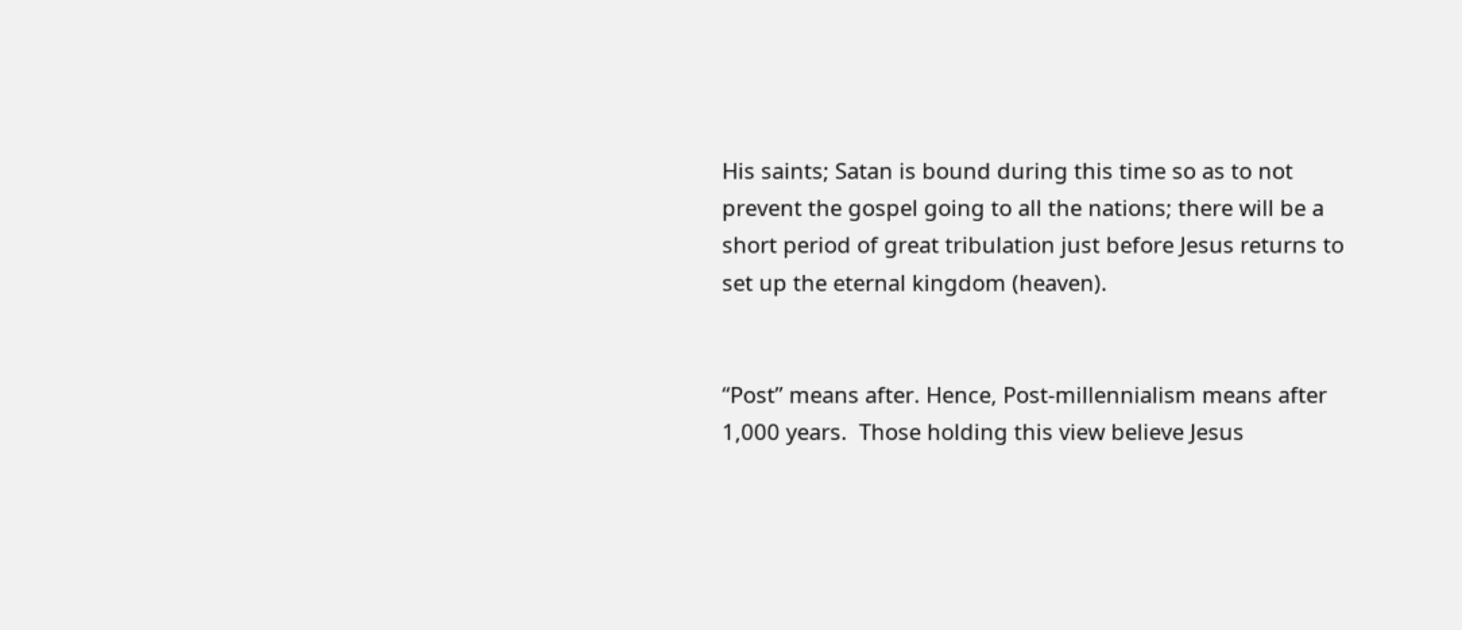His saints; Satan is bound during this time so as to not prevent the gospel going to all the nations; there will be a short period of great tribulation just before Jesus returns to set up the eternal kingdom (heaven).


“Post” means after. Hence, Post-millennialism means after 1,000 years.  Those holding this view believe Jesus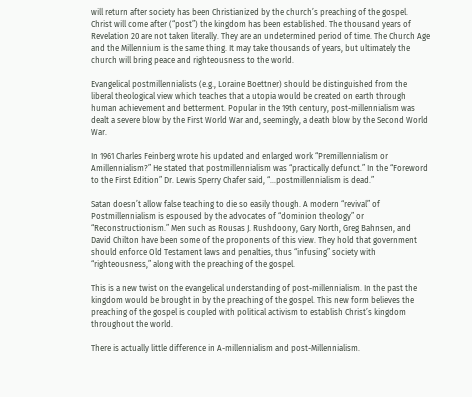will return after society has been Christianized by the church’s preaching of the gospel. Christ will come after (“post”) the kingdom has been established. The thousand years of Revelation 20 are not taken literally. They are an undetermined period of time. The Church Age and the Millennium is the same thing. It may take thousands of years, but ultimately the church will bring peace and righteousness to the world.

Evangelical postmillennialists (e.g., Loraine Boettner) should be distinguished from the liberal theological view which teaches that a utopia would be created on earth through human achievement and betterment. Popular in the 19th century, post-millennialism was dealt a severe blow by the First World War and, seemingly, a death blow by the Second World War.

In 1961 Charles Feinberg wrote his updated and enlarged work “Premillennialism or Amillennialism?” He stated that postmillennialism was “practically defunct.” In the “Foreword to the First Edition” Dr. Lewis Sperry Chafer said, “…postmillennialism is dead.”

Satan doesn’t allow false teaching to die so easily though. A modern “revival” of Postmillennialism is espoused by the advocates of “dominion theology” or “Reconstructionism.” Men such as Rousas J. Rushdoony, Gary North, Greg Bahnsen, and David Chilton have been some of the proponents of this view. They hold that government should enforce Old Testament laws and penalties, thus “infusing” society with “righteousness,” along with the preaching of the gospel.

This is a new twist on the evangelical understanding of post-millennialism. In the past the kingdom would be brought in by the preaching of the gospel. This new form believes the preaching of the gospel is coupled with political activism to establish Christ’s kingdom throughout the world.

There is actually little difference in A-millennialism and post-Millennialism.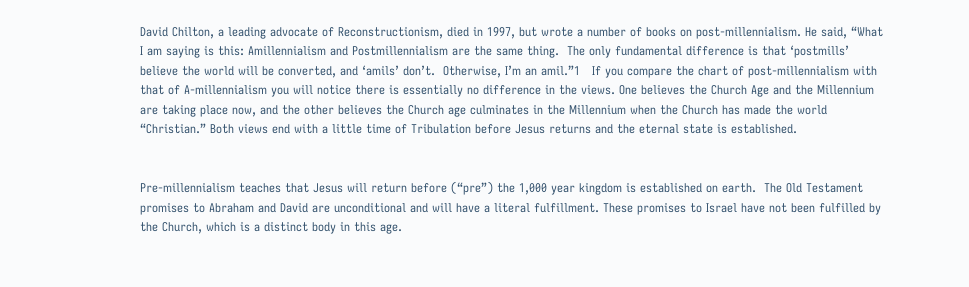David Chilton, a leading advocate of Reconstructionism, died in 1997, but wrote a number of books on post-millennialism. He said, “What I am saying is this: Amillennialism and Postmillennialism are the same thing.  The only fundamental difference is that ‘postmills’ believe the world will be converted, and ‘amils’ don’t.  Otherwise, I’m an amil.”1   If you compare the chart of post-millennialism with that of A-millennialism you will notice there is essentially no difference in the views. One believes the Church Age and the Millennium are taking place now, and the other believes the Church age culminates in the Millennium when the Church has made the world “Christian.” Both views end with a little time of Tribulation before Jesus returns and the eternal state is established.


Pre-millennialism teaches that Jesus will return before (“pre”) the 1,000 year kingdom is established on earth.  The Old Testament promises to Abraham and David are unconditional and will have a literal fulfillment. These promises to Israel have not been fulfilled by the Church, which is a distinct body in this age.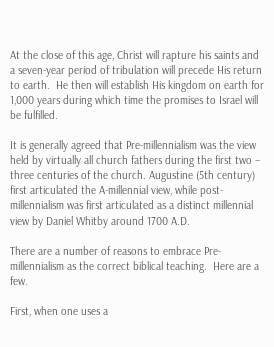At the close of this age, Christ will rapture his saints and a seven-year period of tribulation will precede His return to earth.  He then will establish His kingdom on earth for 1,000 years during which time the promises to Israel will be fulfilled.

It is generally agreed that Pre-millennialism was the view held by virtually all church fathers during the first two – three centuries of the church. Augustine (5th century) first articulated the A-millennial view, while post-millennialism was first articulated as a distinct millennial view by Daniel Whitby around 1700 A.D.

There are a number of reasons to embrace Pre-millennialism as the correct biblical teaching.  Here are a few.

First, when one uses a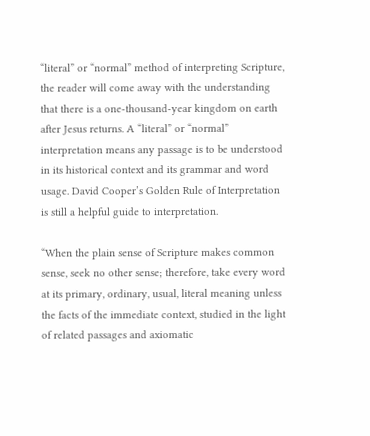“literal” or “normal” method of interpreting Scripture, the reader will come away with the understanding that there is a one-thousand-year kingdom on earth after Jesus returns. A “literal” or “normal” interpretation means any passage is to be understood in its historical context and its grammar and word usage. David Cooper’s Golden Rule of Interpretation is still a helpful guide to interpretation.

“When the plain sense of Scripture makes common sense, seek no other sense; therefore, take every word at its primary, ordinary, usual, literal meaning unless the facts of the immediate context, studied in the light of related passages and axiomatic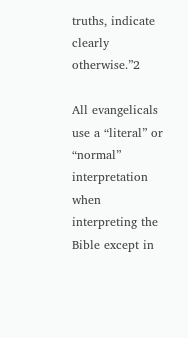truths, indicate clearly otherwise.”2

All evangelicals use a “literal” or “normal” interpretation when interpreting the Bible except in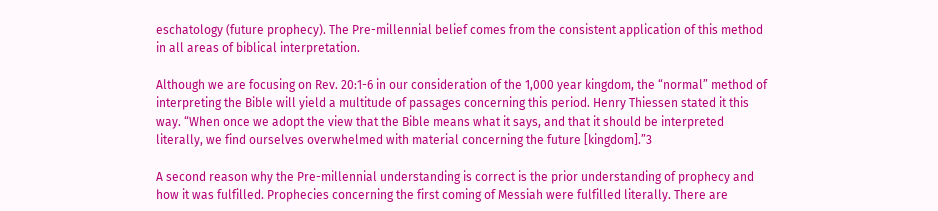eschatology (future prophecy). The Pre-millennial belief comes from the consistent application of this method in all areas of biblical interpretation.

Although we are focusing on Rev. 20:1-6 in our consideration of the 1,000 year kingdom, the “normal” method of interpreting the Bible will yield a multitude of passages concerning this period. Henry Thiessen stated it this way. “When once we adopt the view that the Bible means what it says, and that it should be interpreted literally, we find ourselves overwhelmed with material concerning the future [kingdom].”3

A second reason why the Pre-millennial understanding is correct is the prior understanding of prophecy and how it was fulfilled. Prophecies concerning the first coming of Messiah were fulfilled literally. There are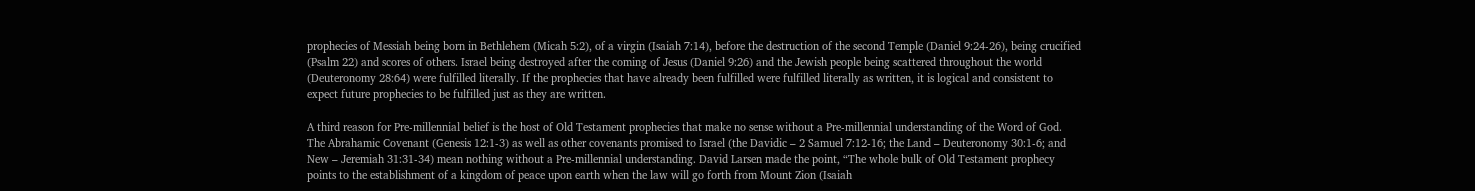prophecies of Messiah being born in Bethlehem (Micah 5:2), of a virgin (Isaiah 7:14), before the destruction of the second Temple (Daniel 9:24-26), being crucified (Psalm 22) and scores of others. Israel being destroyed after the coming of Jesus (Daniel 9:26) and the Jewish people being scattered throughout the world (Deuteronomy 28:64) were fulfilled literally. If the prophecies that have already been fulfilled were fulfilled literally as written, it is logical and consistent to expect future prophecies to be fulfilled just as they are written.

A third reason for Pre-millennial belief is the host of Old Testament prophecies that make no sense without a Pre-millennial understanding of the Word of God. The Abrahamic Covenant (Genesis 12:1-3) as well as other covenants promised to Israel (the Davidic – 2 Samuel 7:12-16; the Land – Deuteronomy 30:1-6; and New – Jeremiah 31:31-34) mean nothing without a Pre-millennial understanding. David Larsen made the point, “The whole bulk of Old Testament prophecy points to the establishment of a kingdom of peace upon earth when the law will go forth from Mount Zion (Isaiah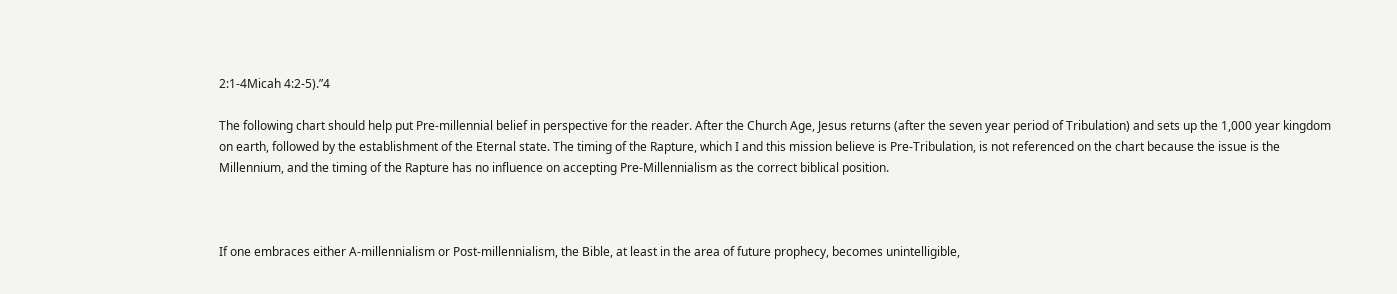2:1-4Micah 4:2-5).”4

The following chart should help put Pre-millennial belief in perspective for the reader. After the Church Age, Jesus returns (after the seven year period of Tribulation) and sets up the 1,000 year kingdom on earth, followed by the establishment of the Eternal state. The timing of the Rapture, which I and this mission believe is Pre-Tribulation, is not referenced on the chart because the issue is the Millennium, and the timing of the Rapture has no influence on accepting Pre-Millennialism as the correct biblical position.



If one embraces either A-millennialism or Post-millennialism, the Bible, at least in the area of future prophecy, becomes unintelligible,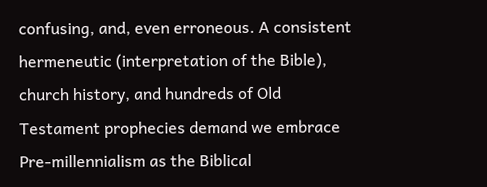confusing, and, even erroneous. A consistent hermeneutic (interpretation of the Bible), church history, and hundreds of Old Testament prophecies demand we embrace Pre-millennialism as the Biblical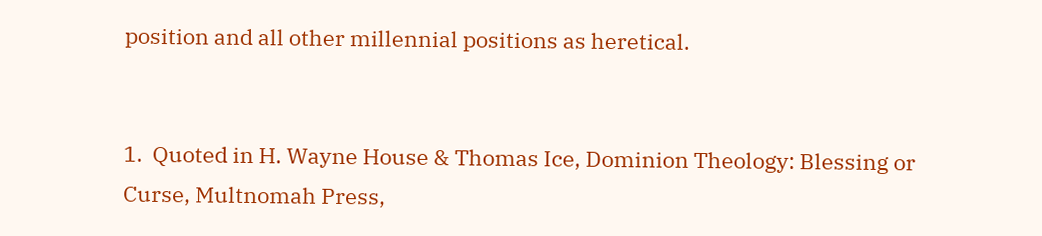position and all other millennial positions as heretical.


1.  Quoted in H. Wayne House & Thomas Ice, Dominion Theology: Blessing or Curse, Multnomah Press,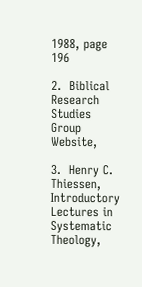1988, page 196

2.  Biblical Research Studies Group Website,

3.  Henry C. Thiessen, Introductory Lectures in Systematic Theology,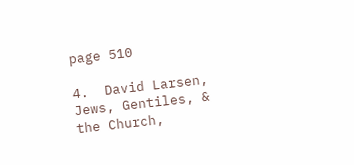page 510

4.  David Larsen, Jews, Gentiles, & the Church,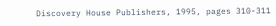Discovery House Publishers, 1995, pages 310-311